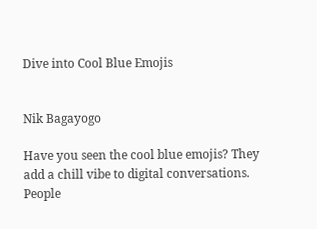Dive into Cool Blue Emojis


Nik Bagayogo

Have you seen the cool blue emojis? They add a chill vibe to digital conversations. People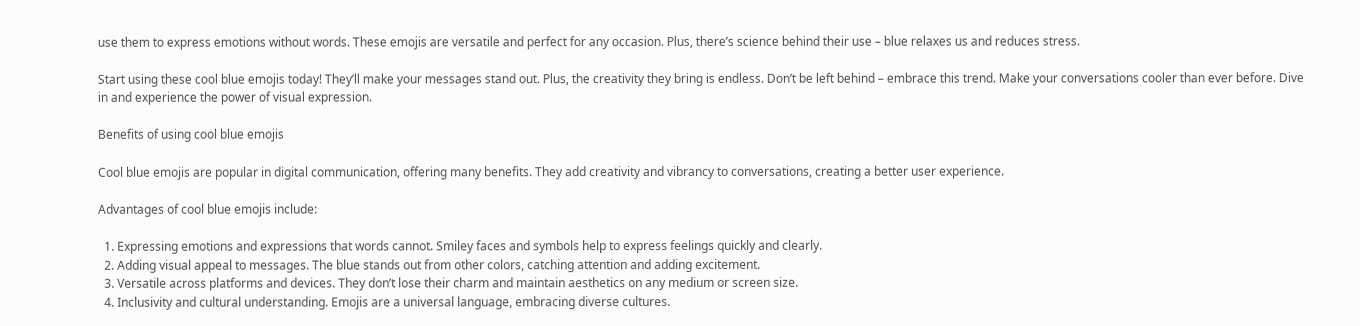use them to express emotions without words. These emojis are versatile and perfect for any occasion. Plus, there’s science behind their use – blue relaxes us and reduces stress.

Start using these cool blue emojis today! They’ll make your messages stand out. Plus, the creativity they bring is endless. Don’t be left behind – embrace this trend. Make your conversations cooler than ever before. Dive in and experience the power of visual expression.

Benefits of using cool blue emojis

Cool blue emojis are popular in digital communication, offering many benefits. They add creativity and vibrancy to conversations, creating a better user experience.

Advantages of cool blue emojis include:

  1. Expressing emotions and expressions that words cannot. Smiley faces and symbols help to express feelings quickly and clearly.
  2. Adding visual appeal to messages. The blue stands out from other colors, catching attention and adding excitement.
  3. Versatile across platforms and devices. They don’t lose their charm and maintain aesthetics on any medium or screen size.
  4. Inclusivity and cultural understanding. Emojis are a universal language, embracing diverse cultures.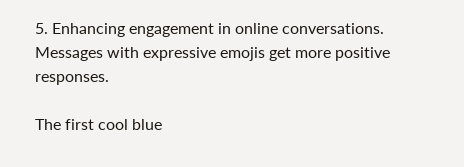5. Enhancing engagement in online conversations. Messages with expressive emojis get more positive responses.

The first cool blue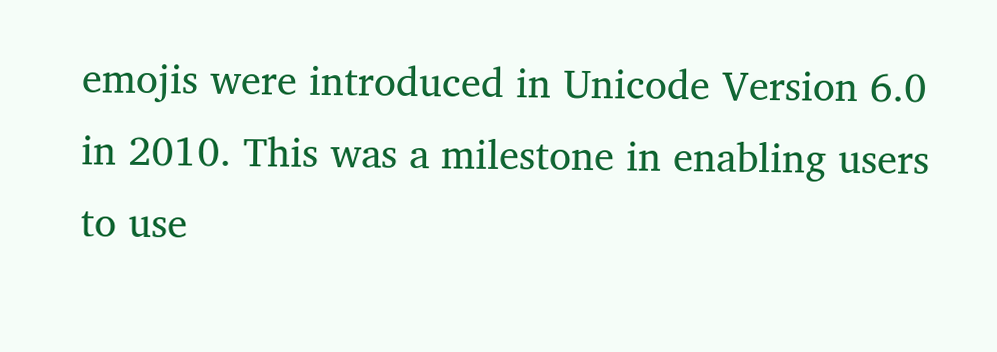emojis were introduced in Unicode Version 6.0 in 2010. This was a milestone in enabling users to use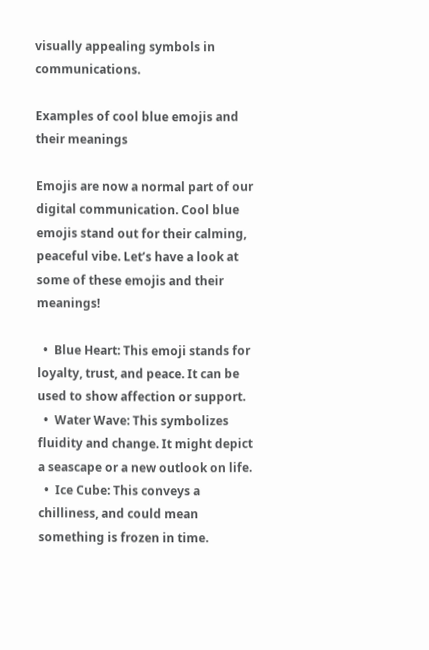visually appealing symbols in communications.

Examples of cool blue emojis and their meanings

Emojis are now a normal part of our digital communication. Cool blue emojis stand out for their calming, peaceful vibe. Let’s have a look at some of these emojis and their meanings!

  •  Blue Heart: This emoji stands for loyalty, trust, and peace. It can be used to show affection or support.
  •  Water Wave: This symbolizes fluidity and change. It might depict a seascape or a new outlook on life.
  •  Ice Cube: This conveys a chilliness, and could mean something is frozen in time.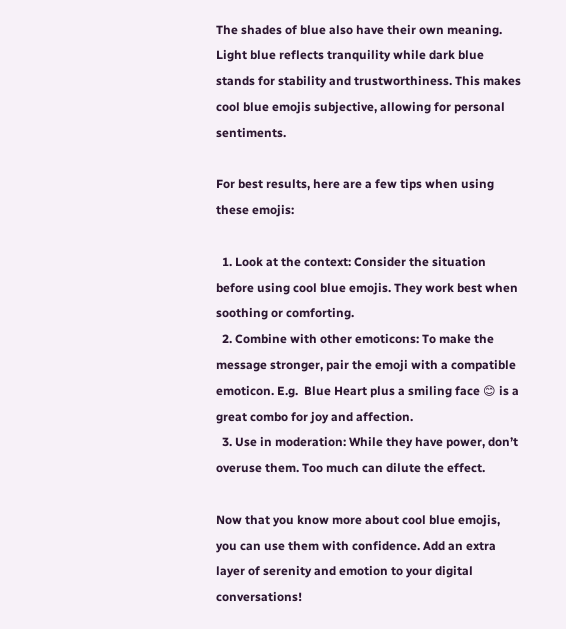The shades of blue also have their own meaning. Light blue reflects tranquility while dark blue stands for stability and trustworthiness. This makes cool blue emojis subjective, allowing for personal sentiments.

For best results, here are a few tips when using these emojis:

  1. Look at the context: Consider the situation before using cool blue emojis. They work best when soothing or comforting.
  2. Combine with other emoticons: To make the message stronger, pair the emoji with a compatible emoticon. E.g.  Blue Heart plus a smiling face 😊 is a great combo for joy and affection.
  3. Use in moderation: While they have power, don’t overuse them. Too much can dilute the effect.

Now that you know more about cool blue emojis, you can use them with confidence. Add an extra layer of serenity and emotion to your digital conversations!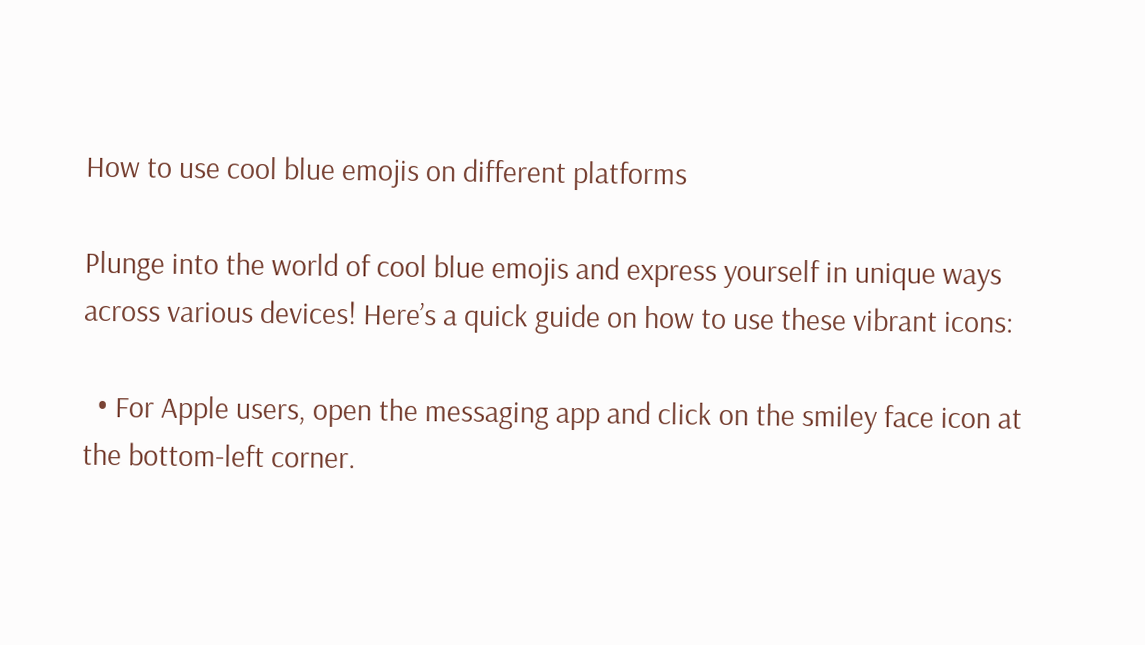How to use cool blue emojis on different platforms

Plunge into the world of cool blue emojis and express yourself in unique ways across various devices! Here’s a quick guide on how to use these vibrant icons:

  • For Apple users, open the messaging app and click on the smiley face icon at the bottom-left corner.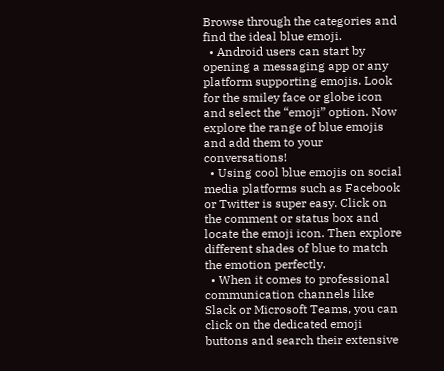Browse through the categories and find the ideal blue emoji.
  • Android users can start by opening a messaging app or any platform supporting emojis. Look for the smiley face or globe icon and select the “emoji” option. Now explore the range of blue emojis and add them to your conversations!
  • Using cool blue emojis on social media platforms such as Facebook or Twitter is super easy. Click on the comment or status box and locate the emoji icon. Then explore different shades of blue to match the emotion perfectly.
  • When it comes to professional communication channels like Slack or Microsoft Teams, you can click on the dedicated emoji buttons and search their extensive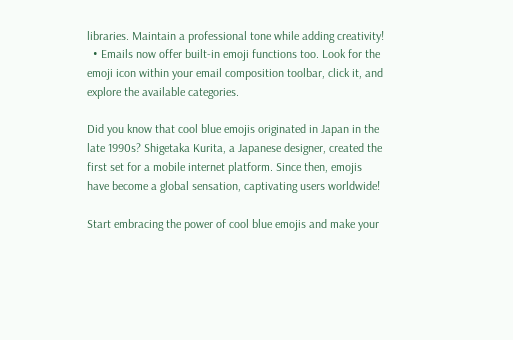libraries. Maintain a professional tone while adding creativity!
  • Emails now offer built-in emoji functions too. Look for the emoji icon within your email composition toolbar, click it, and explore the available categories.

Did you know that cool blue emojis originated in Japan in the late 1990s? Shigetaka Kurita, a Japanese designer, created the first set for a mobile internet platform. Since then, emojis have become a global sensation, captivating users worldwide!

Start embracing the power of cool blue emojis and make your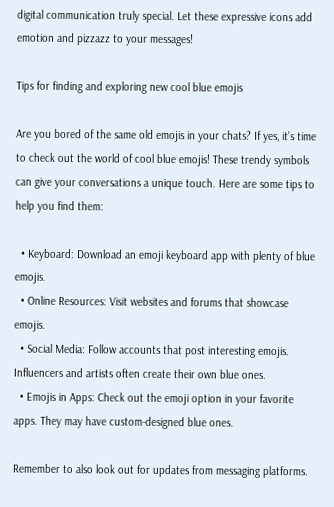digital communication truly special. Let these expressive icons add emotion and pizzazz to your messages!

Tips for finding and exploring new cool blue emojis

Are you bored of the same old emojis in your chats? If yes, it’s time to check out the world of cool blue emojis! These trendy symbols can give your conversations a unique touch. Here are some tips to help you find them:

  • Keyboard: Download an emoji keyboard app with plenty of blue emojis.
  • Online Resources: Visit websites and forums that showcase emojis.
  • Social Media: Follow accounts that post interesting emojis. Influencers and artists often create their own blue ones.
  • Emojis in Apps: Check out the emoji option in your favorite apps. They may have custom-designed blue ones.

Remember to also look out for updates from messaging platforms.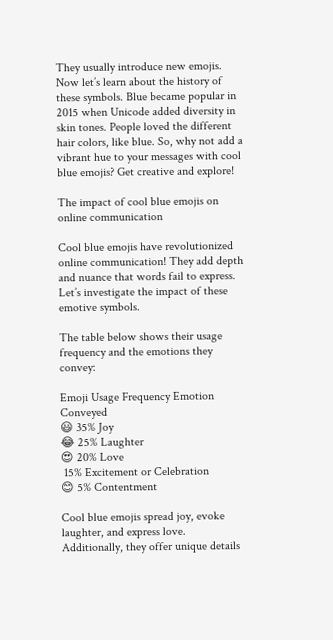They usually introduce new emojis. Now let’s learn about the history of these symbols. Blue became popular in 2015 when Unicode added diversity in skin tones. People loved the different hair colors, like blue. So, why not add a vibrant hue to your messages with cool blue emojis? Get creative and explore!

The impact of cool blue emojis on online communication

Cool blue emojis have revolutionized online communication! They add depth and nuance that words fail to express. Let’s investigate the impact of these emotive symbols.

The table below shows their usage frequency and the emotions they convey:

Emoji Usage Frequency Emotion Conveyed
😃 35% Joy
😂 25% Laughter
😍 20% Love
 15% Excitement or Celebration
😊 5% Contentment

Cool blue emojis spread joy, evoke laughter, and express love. Additionally, they offer unique details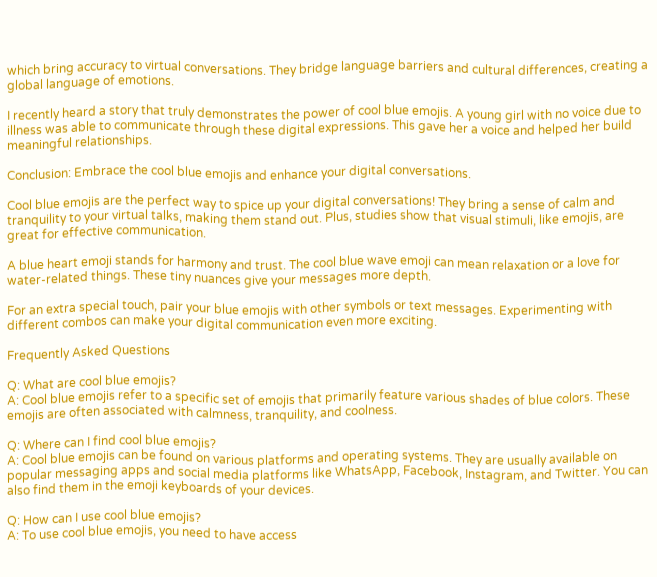which bring accuracy to virtual conversations. They bridge language barriers and cultural differences, creating a global language of emotions.

I recently heard a story that truly demonstrates the power of cool blue emojis. A young girl with no voice due to illness was able to communicate through these digital expressions. This gave her a voice and helped her build meaningful relationships.

Conclusion: Embrace the cool blue emojis and enhance your digital conversations.

Cool blue emojis are the perfect way to spice up your digital conversations! They bring a sense of calm and tranquility to your virtual talks, making them stand out. Plus, studies show that visual stimuli, like emojis, are great for effective communication.

A blue heart emoji stands for harmony and trust. The cool blue wave emoji can mean relaxation or a love for water-related things. These tiny nuances give your messages more depth.

For an extra special touch, pair your blue emojis with other symbols or text messages. Experimenting with different combos can make your digital communication even more exciting.

Frequently Asked Questions

Q: What are cool blue emojis?
A: Cool blue emojis refer to a specific set of emojis that primarily feature various shades of blue colors. These emojis are often associated with calmness, tranquility, and coolness.

Q: Where can I find cool blue emojis?
A: Cool blue emojis can be found on various platforms and operating systems. They are usually available on popular messaging apps and social media platforms like WhatsApp, Facebook, Instagram, and Twitter. You can also find them in the emoji keyboards of your devices.

Q: How can I use cool blue emojis?
A: To use cool blue emojis, you need to have access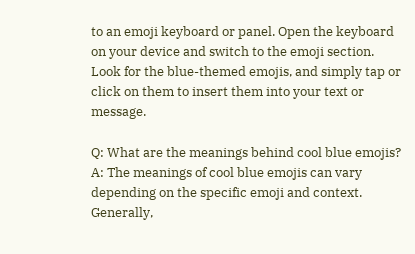to an emoji keyboard or panel. Open the keyboard on your device and switch to the emoji section. Look for the blue-themed emojis, and simply tap or click on them to insert them into your text or message.

Q: What are the meanings behind cool blue emojis?
A: The meanings of cool blue emojis can vary depending on the specific emoji and context. Generally,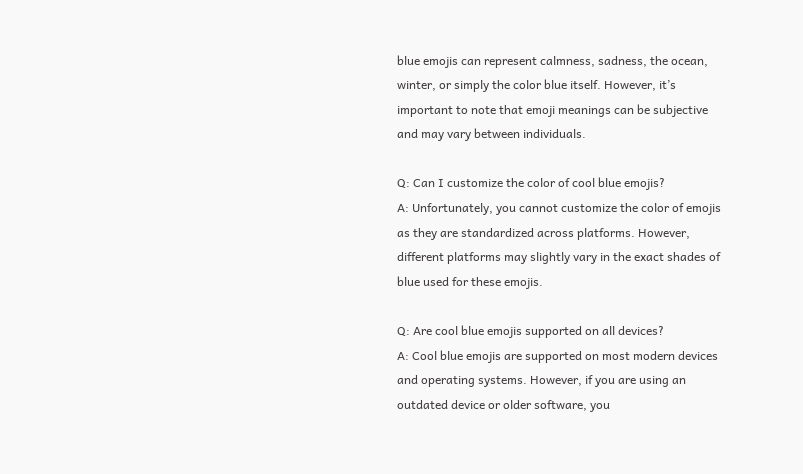blue emojis can represent calmness, sadness, the ocean, winter, or simply the color blue itself. However, it’s important to note that emoji meanings can be subjective and may vary between individuals.

Q: Can I customize the color of cool blue emojis?
A: Unfortunately, you cannot customize the color of emojis as they are standardized across platforms. However, different platforms may slightly vary in the exact shades of blue used for these emojis.

Q: Are cool blue emojis supported on all devices?
A: Cool blue emojis are supported on most modern devices and operating systems. However, if you are using an outdated device or older software, you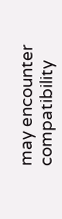may encounter compatibility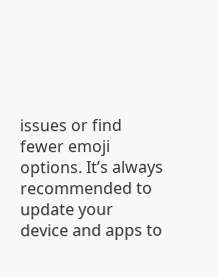issues or find fewer emoji options. It’s always recommended to update your device and apps to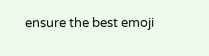ensure the best emoji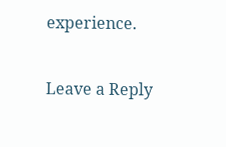experience.

Leave a Reply